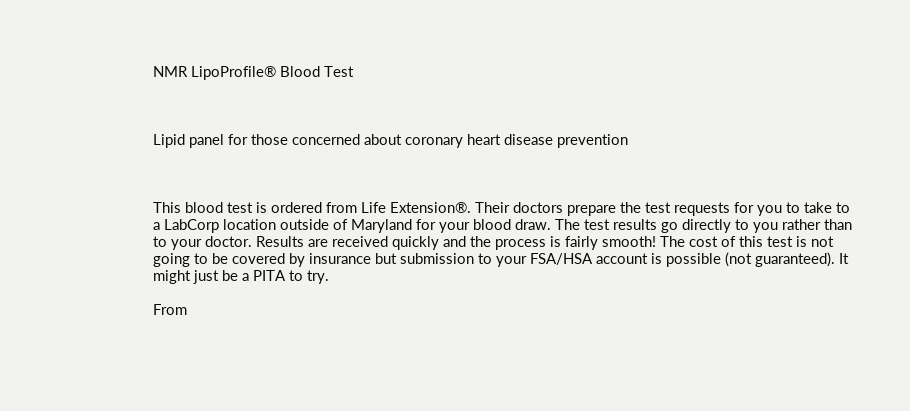NMR LipoProfile® Blood Test



Lipid panel for those concerned about coronary heart disease prevention



This blood test is ordered from Life Extension®. Their doctors prepare the test requests for you to take to a LabCorp location outside of Maryland for your blood draw. The test results go directly to you rather than to your doctor. Results are received quickly and the process is fairly smooth! The cost of this test is not going to be covered by insurance but submission to your FSA/HSA account is possible (not guaranteed). It might just be a PITA to try.

From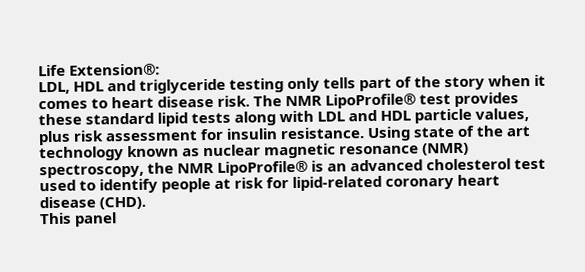Life Extension®:
LDL, HDL and triglyceride testing only tells part of the story when it comes to heart disease risk. The NMR LipoProfile® test provides these standard lipid tests along with LDL and HDL particle values, plus risk assessment for insulin resistance. Using state of the art technology known as nuclear magnetic resonance (NMR) spectroscopy, the NMR LipoProfile® is an advanced cholesterol test used to identify people at risk for lipid-related coronary heart disease (CHD).
This panel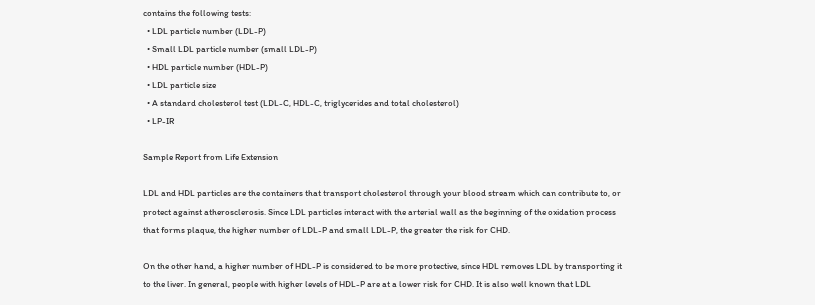contains the following tests:
  • LDL particle number (LDL-P)
  • Small LDL particle number (small LDL-P)
  • HDL particle number (HDL-P)
  • LDL particle size
  • A standard cholesterol test (LDL-C, HDL-C, triglycerides and total cholesterol)
  • LP-IR

Sample Report from Life Extension

LDL and HDL particles are the containers that transport cholesterol through your blood stream which can contribute to, or protect against atherosclerosis. Since LDL particles interact with the arterial wall as the beginning of the oxidation process that forms plaque, the higher number of LDL-P and small LDL-P, the greater the risk for CHD.

On the other hand, a higher number of HDL-P is considered to be more protective, since HDL removes LDL by transporting it to the liver. In general, people with higher levels of HDL-P are at a lower risk for CHD. It is also well known that LDL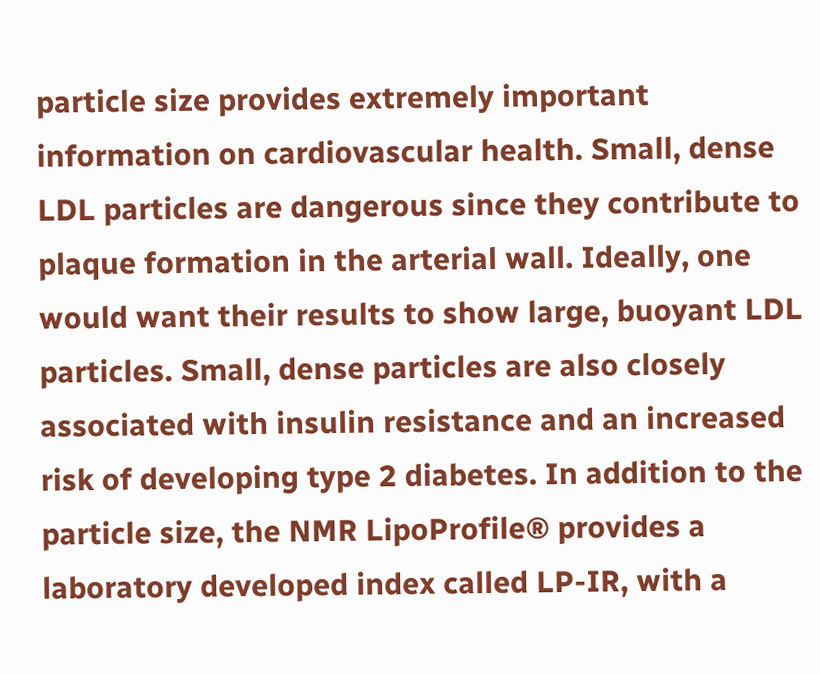particle size provides extremely important information on cardiovascular health. Small, dense LDL particles are dangerous since they contribute to plaque formation in the arterial wall. Ideally, one would want their results to show large, buoyant LDL particles. Small, dense particles are also closely associated with insulin resistance and an increased risk of developing type 2 diabetes. In addition to the particle size, the NMR LipoProfile® provides a laboratory developed index called LP-IR, with a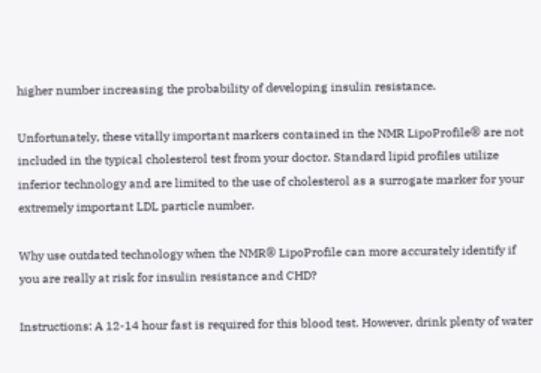higher number increasing the probability of developing insulin resistance.

Unfortunately, these vitally important markers contained in the NMR LipoProfile® are not included in the typical cholesterol test from your doctor. Standard lipid profiles utilize inferior technology and are limited to the use of cholesterol as a surrogate marker for your extremely important LDL particle number.

Why use outdated technology when the NMR® LipoProfile can more accurately identify if you are really at risk for insulin resistance and CHD?

Instructions: A 12-14 hour fast is required for this blood test. However, drink plenty of water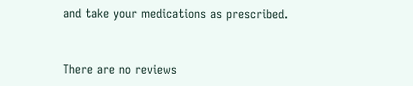and take your medications as prescribed.


There are no reviews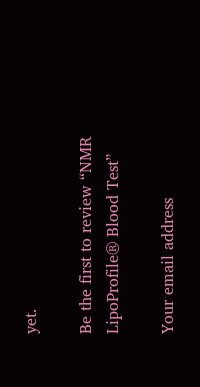yet.

Be the first to review “NMR LipoProfile® Blood Test”

Your email address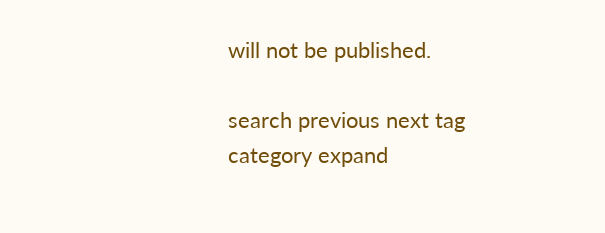will not be published.

search previous next tag category expand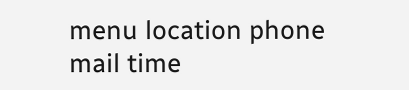menu location phone mail time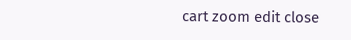cart zoom edit close